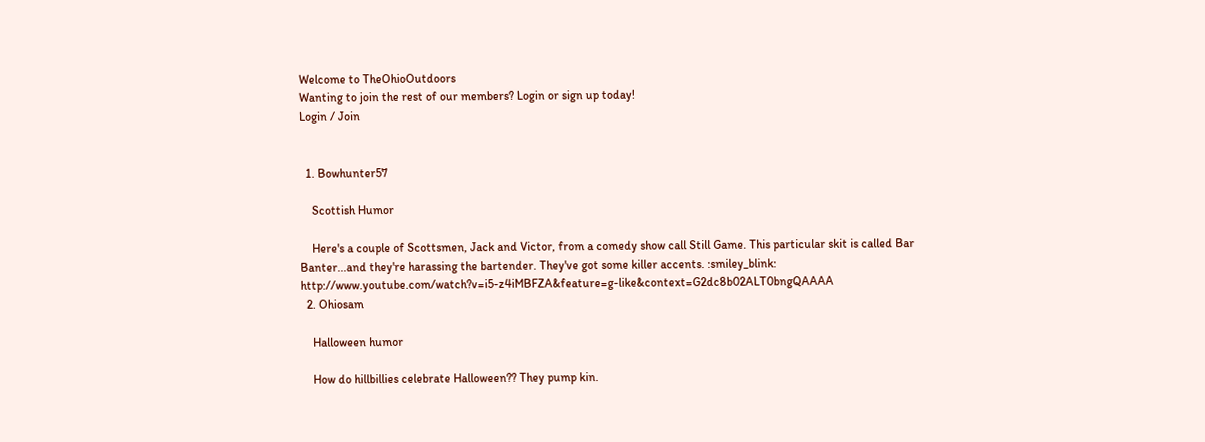Welcome to TheOhioOutdoors
Wanting to join the rest of our members? Login or sign up today!
Login / Join


  1. Bowhunter57

    Scottish Humor

    Here's a couple of Scottsmen, Jack and Victor, from a comedy show call Still Game. This particular skit is called Bar Banter...and they're harassing the bartender. They've got some killer accents. :smiley_blink: http://www.youtube.com/watch?v=i5-z4iMBFZA&feature=g-like&context=G2dc8b02ALT0bngQAAAA
  2. Ohiosam

    Halloween humor

    How do hillbillies celebrate Halloween?? They pump kin.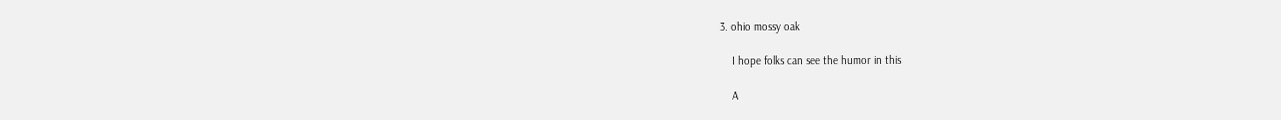3. ohio mossy oak

    I hope folks can see the humor in this

    A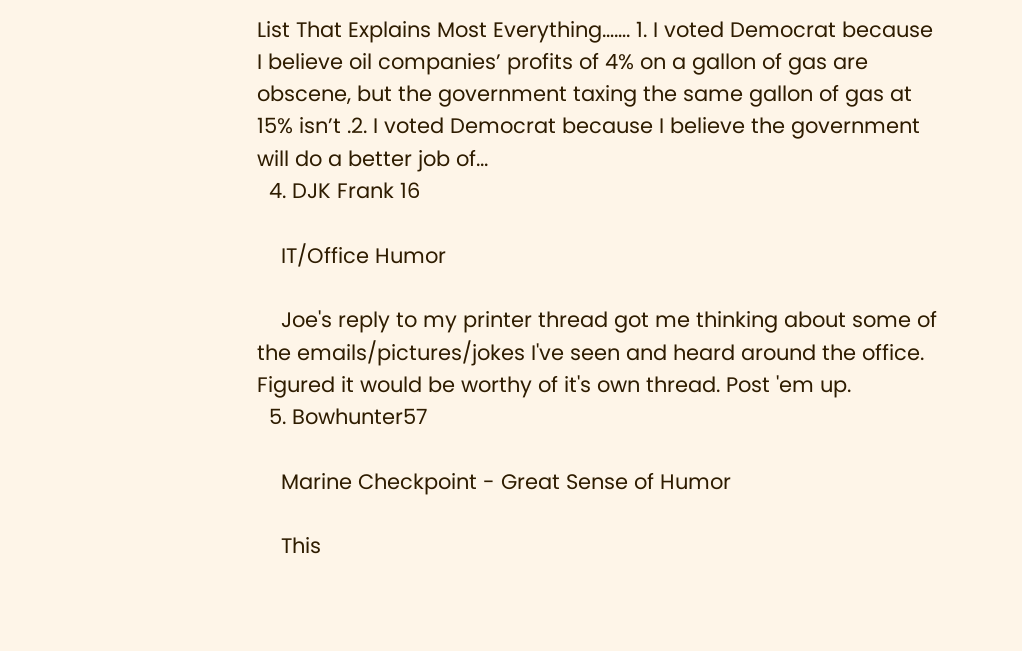List That Explains Most Everything……. 1. I voted Democrat because I believe oil companies’ profits of 4% on a gallon of gas are obscene, but the government taxing the same gallon of gas at 15% isn’t .2. I voted Democrat because I believe the government will do a better job of...
  4. DJK Frank 16

    IT/Office Humor

    Joe's reply to my printer thread got me thinking about some of the emails/pictures/jokes I've seen and heard around the office. Figured it would be worthy of it's own thread. Post 'em up.
  5. Bowhunter57

    Marine Checkpoint - Great Sense of Humor

    This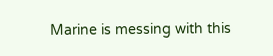Marine is messing with this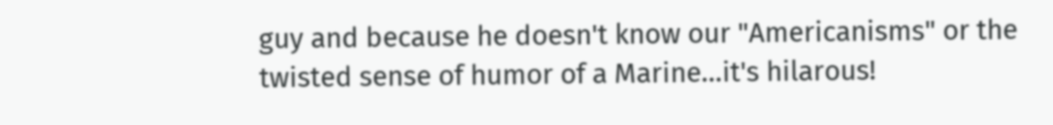guy and because he doesn't know our "Americanisms" or the twisted sense of humor of a Marine...it's hilarous!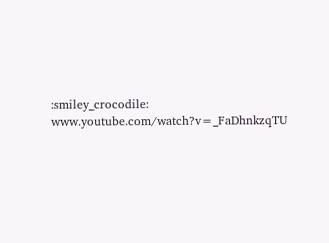:smiley_crocodile: www.youtube.com/watch?v=_FaDhnkzqTU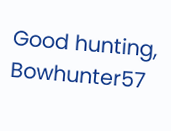Good hunting, Bowhunter57